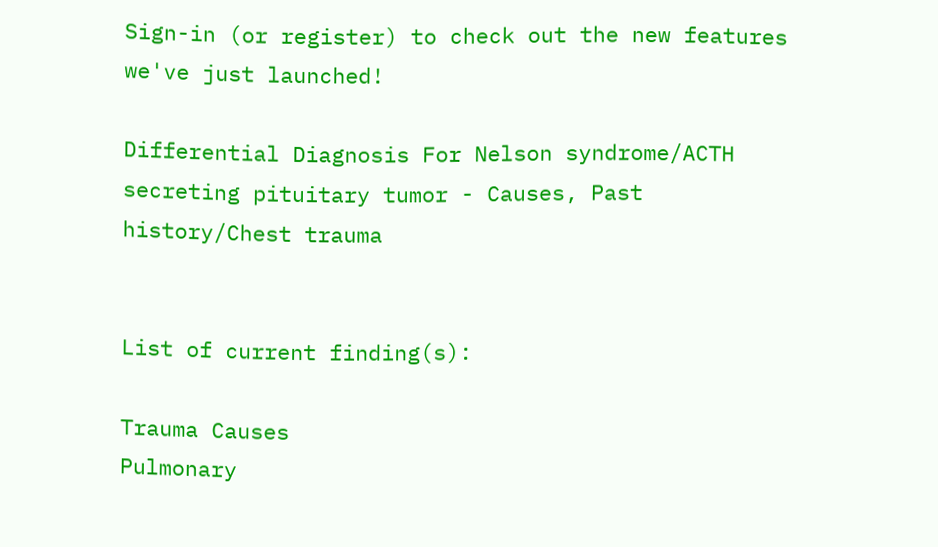Sign-in (or register) to check out the new features we've just launched!

Differential Diagnosis For Nelson syndrome/ACTH secreting pituitary tumor - Causes, Past history/Chest trauma


List of current finding(s):

Trauma Causes
Pulmonary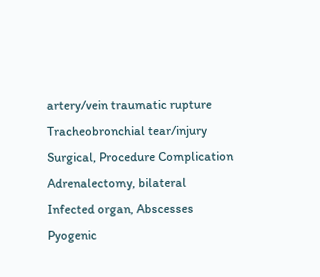artery/vein traumatic rupture
Tracheobronchial tear/injury
Surgical, Procedure Complication
Adrenalectomy, bilateral
Infected organ, Abscesses
Pyogenic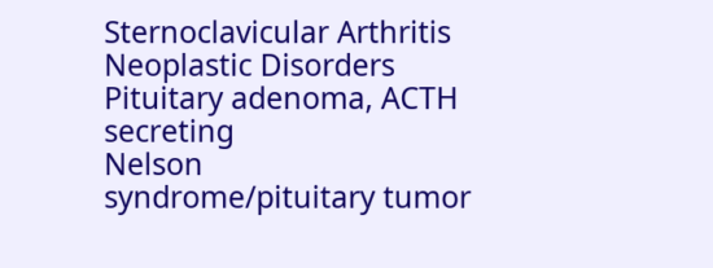Sternoclavicular Arthritis
Neoplastic Disorders
Pituitary adenoma, ACTH secreting
Nelson syndrome/pituitary tumor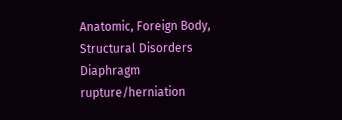Anatomic, Foreign Body, Structural Disorders
Diaphragm rupture/herniation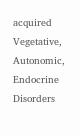acquired
Vegetative, Autonomic, Endocrine Disorders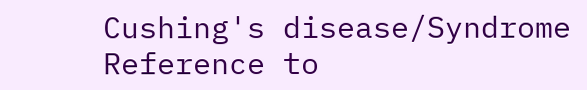Cushing's disease/Syndrome
Reference to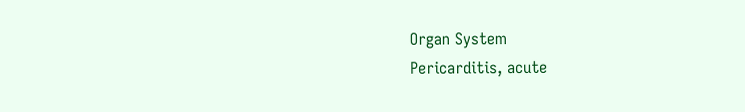Organ System
Pericarditis, acute